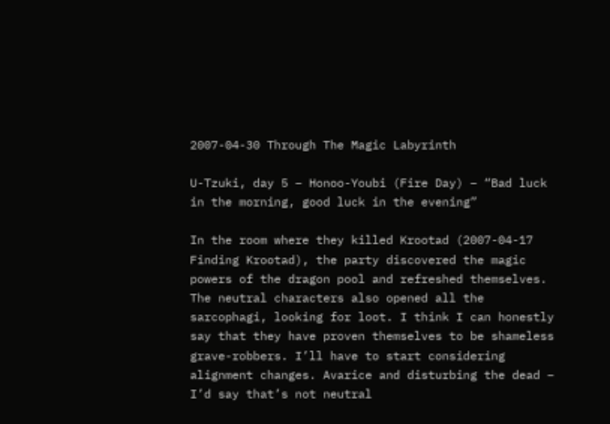2007-04-30 Through The Magic Labyrinth

U-Tzuki, day 5 – Honoo-Youbi (Fire Day) – “Bad luck in the morning, good luck in the evening”

In the room where they killed Krootad (2007-04-17 Finding Krootad), the party discovered the magic powers of the dragon pool and refreshed themselves. The neutral characters also opened all the sarcophagi, looking for loot. I think I can honestly say that they have proven themselves to be shameless grave-robbers. I’ll have to start considering alignment changes. Avarice and disturbing the dead – I’d say that’s not neutral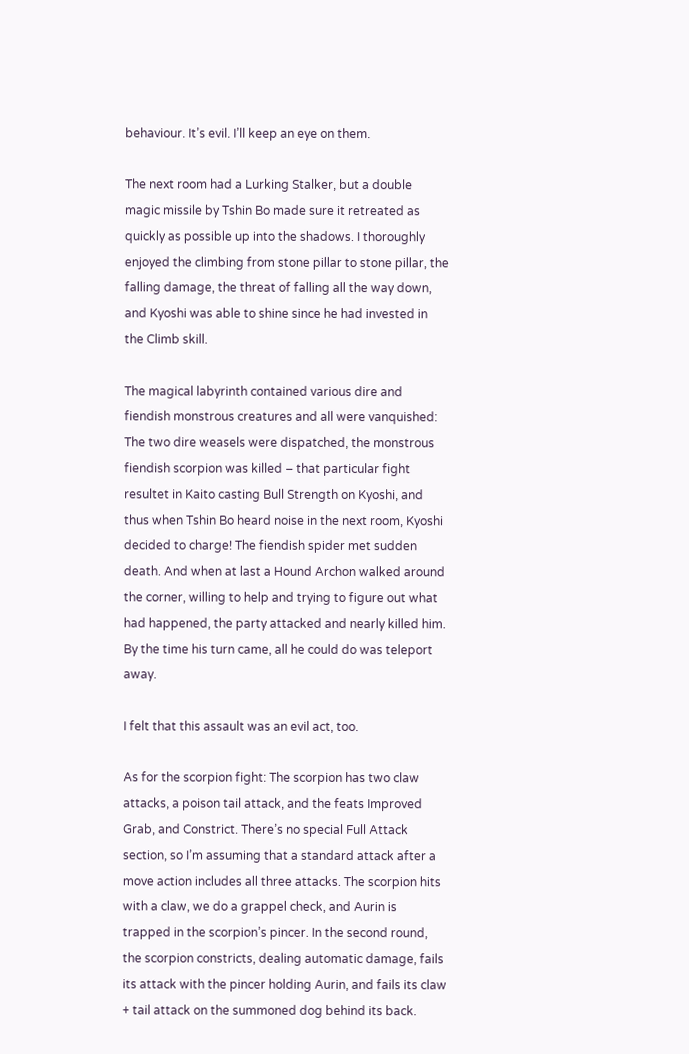behaviour. It’s evil. I’ll keep an eye on them.

The next room had a Lurking Stalker, but a double magic missile by Tshin Bo made sure it retreated as quickly as possible up into the shadows. I thoroughly enjoyed the climbing from stone pillar to stone pillar, the falling damage, the threat of falling all the way down, and Kyoshi was able to shine since he had invested in the Climb skill.

The magical labyrinth contained various dire and fiendish monstrous creatures and all were vanquished: The two dire weasels were dispatched, the monstrous fiendish scorpion was killed – that particular fight resultet in Kaito casting Bull Strength on Kyoshi, and thus when Tshin Bo heard noise in the next room, Kyoshi decided to charge! The fiendish spider met sudden death. And when at last a Hound Archon walked around the corner, willing to help and trying to figure out what had happened, the party attacked and nearly killed him. By the time his turn came, all he could do was teleport away.

I felt that this assault was an evil act, too.

As for the scorpion fight: The scorpion has two claw attacks, a poison tail attack, and the feats Improved Grab, and Constrict. There’s no special Full Attack section, so I’m assuming that a standard attack after a move action includes all three attacks. The scorpion hits with a claw, we do a grappel check, and Aurin is trapped in the scorpion’s pincer. In the second round, the scorpion constricts, dealing automatic damage, fails its attack with the pincer holding Aurin, and fails its claw + tail attack on the summoned dog behind its back.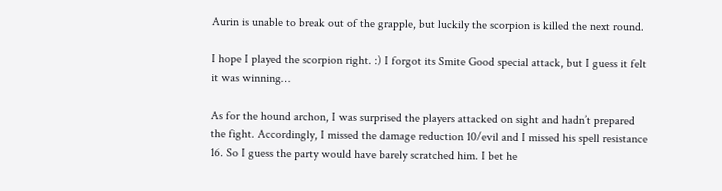Aurin is unable to break out of the grapple, but luckily the scorpion is killed the next round.

I hope I played the scorpion right. :) I forgot its Smite Good special attack, but I guess it felt it was winning…

As for the hound archon, I was surprised the players attacked on sight and hadn’t prepared the fight. Accordingly, I missed the damage reduction 10/evil and I missed his spell resistance 16. So I guess the party would have barely scratched him. I bet he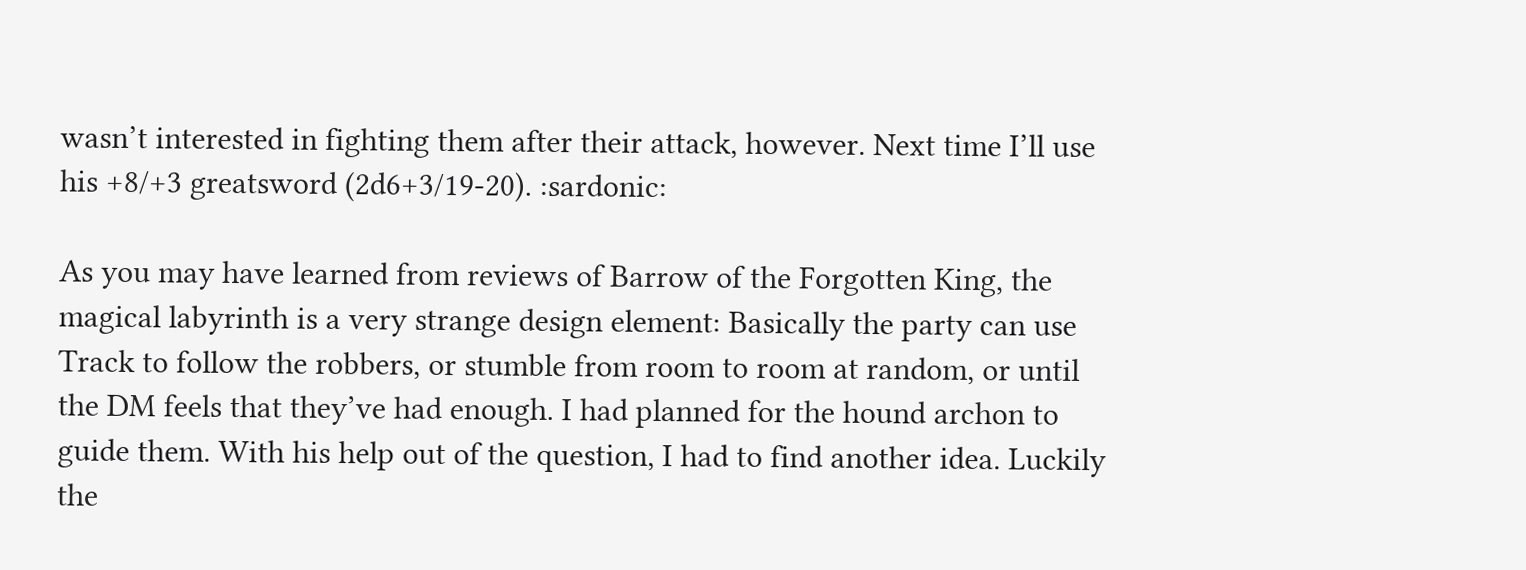wasn’t interested in fighting them after their attack, however. Next time I’ll use his +8/+3 greatsword (2d6+3/19-20). :sardonic:

As you may have learned from reviews of Barrow of the Forgotten King, the magical labyrinth is a very strange design element: Basically the party can use Track to follow the robbers, or stumble from room to room at random, or until the DM feels that they’ve had enough. I had planned for the hound archon to guide them. With his help out of the question, I had to find another idea. Luckily the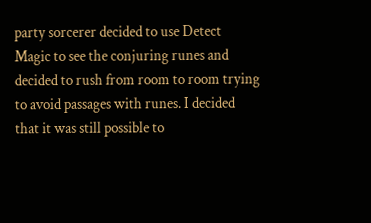party sorcerer decided to use Detect Magic to see the conjuring runes and decided to rush from room to room trying to avoid passages with runes. I decided that it was still possible to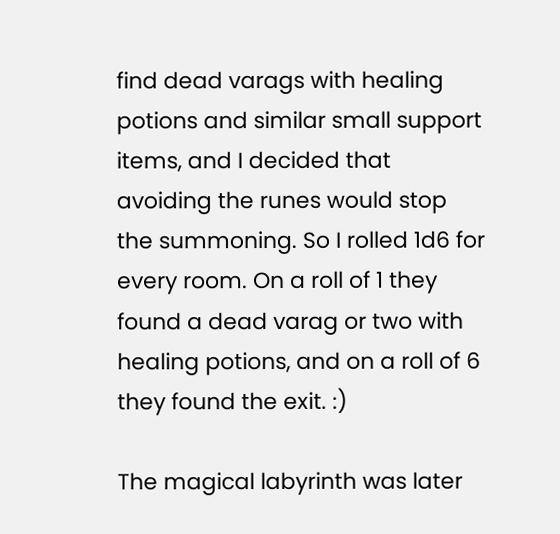find dead varags with healing potions and similar small support items, and I decided that avoiding the runes would stop the summoning. So I rolled 1d6 for every room. On a roll of 1 they found a dead varag or two with healing potions, and on a roll of 6 they found the exit. :)

The magical labyrinth was later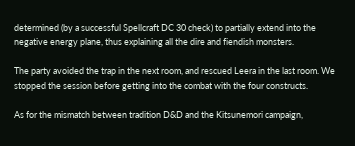determined (by a successful Spellcraft DC 30 check) to partially extend into the negative energy plane, thus explaining all the dire and fiendish monsters.

The party avoided the trap in the next room, and rescued Leera in the last room. We stopped the session before getting into the combat with the four constructs.

As for the mismatch between tradition D&D and the Kitsunemori campaign,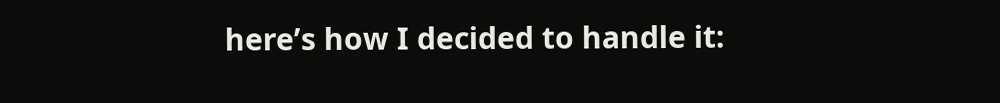here’s how I decided to handle it: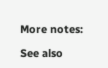More notes:

See also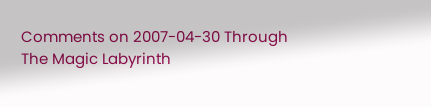Comments on 2007-04-30 Through The Magic Labyrinth